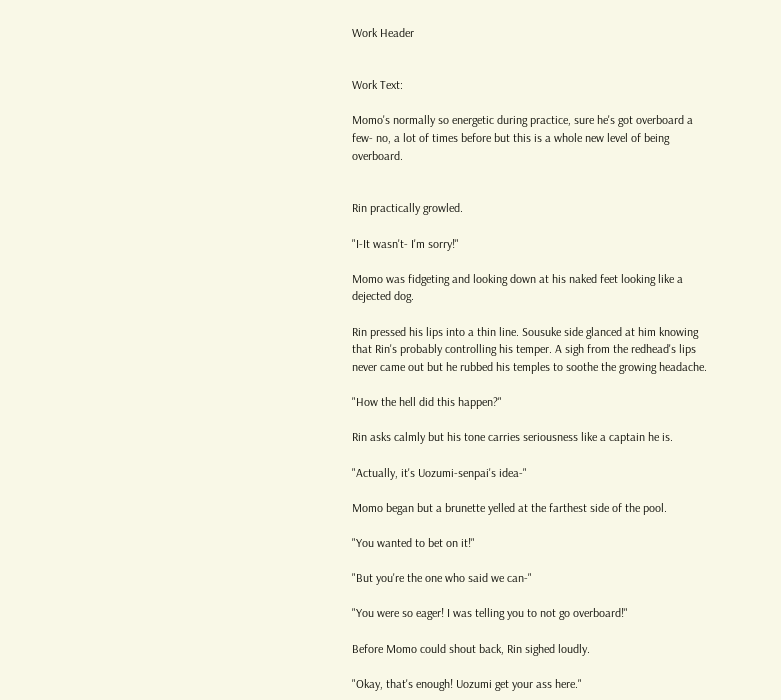Work Header


Work Text:

Momo's normally so energetic during practice, sure he's got overboard a few- no, a lot of times before but this is a whole new level of being overboard.


Rin practically growled.

"I-It wasn't- I'm sorry!"

Momo was fidgeting and looking down at his naked feet looking like a dejected dog.

Rin pressed his lips into a thin line. Sousuke side glanced at him knowing that Rin's probably controlling his temper. A sigh from the redhead's lips never came out but he rubbed his temples to soothe the growing headache.

"How the hell did this happen?"

Rin asks calmly but his tone carries seriousness like a captain he is.

"Actually, it's Uozumi-senpai's idea-"

Momo began but a brunette yelled at the farthest side of the pool.

"You wanted to bet on it!"

"But you're the one who said we can-"

"You were so eager! I was telling you to not go overboard!"

Before Momo could shout back, Rin sighed loudly.

"Okay, that's enough! Uozumi get your ass here."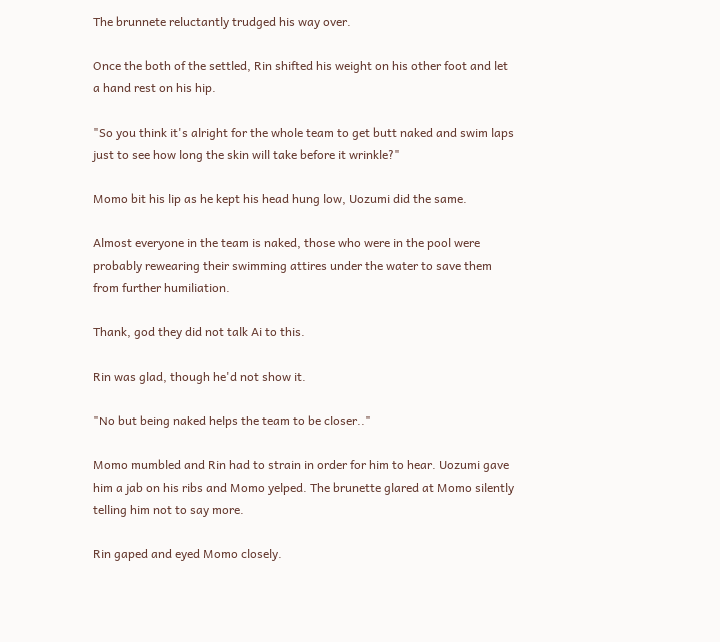The brunnete reluctantly trudged his way over.

Once the both of the settled, Rin shifted his weight on his other foot and let a hand rest on his hip.

"So you think it's alright for the whole team to get butt naked and swim laps just to see how long the skin will take before it wrinkle?"

Momo bit his lip as he kept his head hung low, Uozumi did the same.

Almost everyone in the team is naked, those who were in the pool were probably rewearing their swimming attires under the water to save them from further humiliation.

Thank, god they did not talk Ai to this.

Rin was glad, though he'd not show it.

"No but being naked helps the team to be closer.."

Momo mumbled and Rin had to strain in order for him to hear. Uozumi gave him a jab on his ribs and Momo yelped. The brunette glared at Momo silently telling him not to say more.

Rin gaped and eyed Momo closely.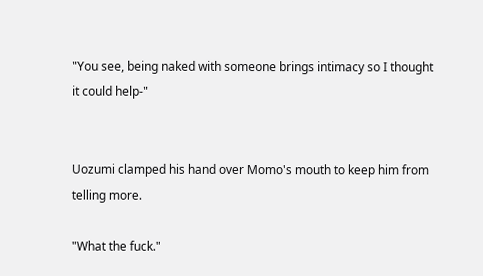"You see, being naked with someone brings intimacy so I thought it could help-"


Uozumi clamped his hand over Momo's mouth to keep him from telling more.

"What the fuck."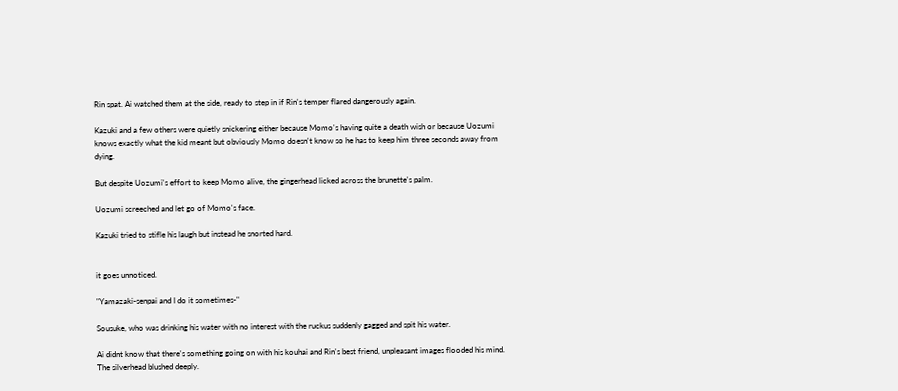Rin spat. Ai watched them at the side, ready to step in if Rin's temper flared dangerously again.

Kazuki and a few others were quietly snickering either because Momo's having quite a death wish or because Uozumi knows exactly what the kid meant but obviously Momo doesn't know so he has to keep him three seconds away from dying.

But despite Uozumi's effort to keep Momo alive, the gingerhead licked across the brunette's palm.

Uozumi screeched and let go of Momo's face.

Kazuki tried to stifle his laugh but instead he snorted hard.


it goes unnoticed.

"Yamazaki-senpai and I do it sometimes-"

Sousuke, who was drinking his water with no interest with the ruckus suddenly gagged and spit his water.

Ai didnt know that there's something going on with his kouhai and Rin's best friend, unpleasant images flooded his mind. The silverhead blushed deeply.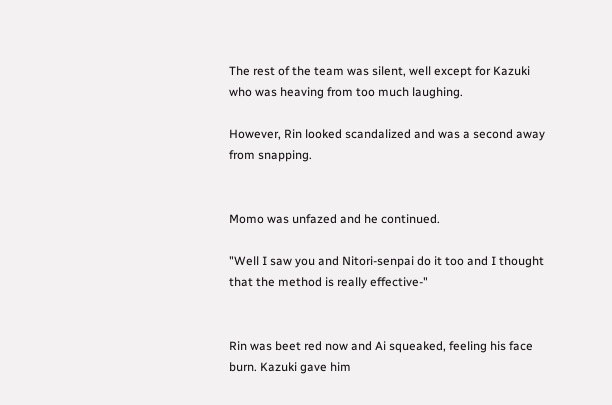The rest of the team was silent, well except for Kazuki who was heaving from too much laughing.

However, Rin looked scandalized and was a second away from snapping.


Momo was unfazed and he continued.

"Well I saw you and Nitori-senpai do it too and I thought that the method is really effective-"


Rin was beet red now and Ai squeaked, feeling his face burn. Kazuki gave him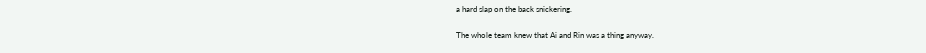a hard slap on the back snickering.

The whole team knew that Ai and Rin was a thing anyway.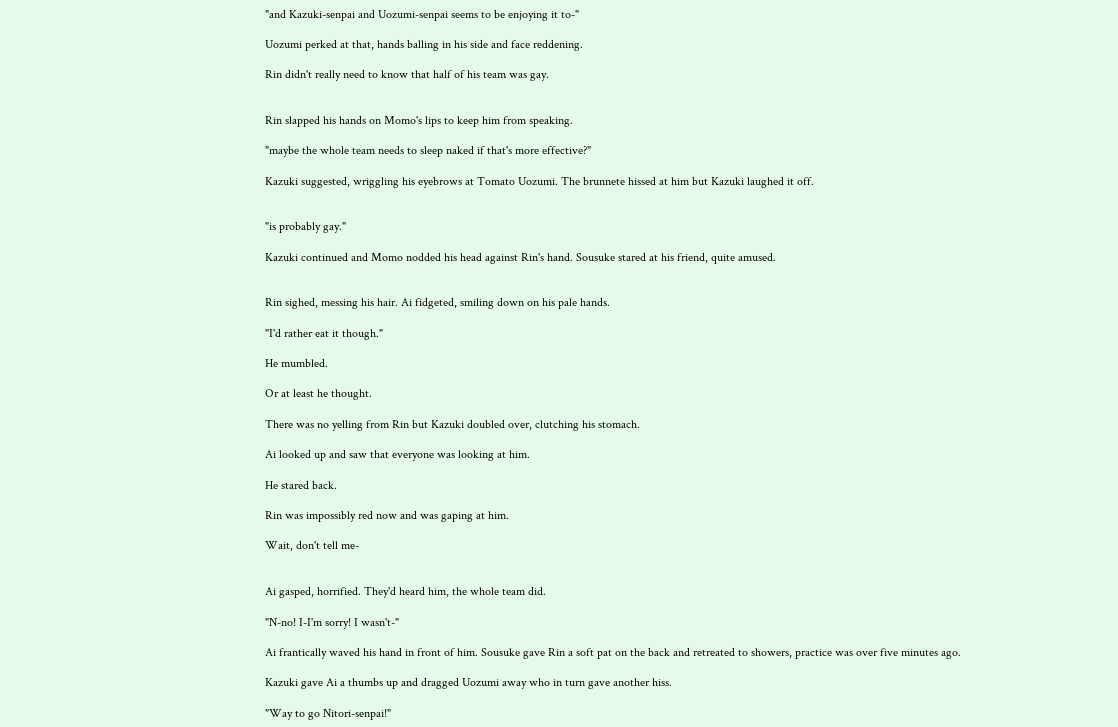"and Kazuki-senpai and Uozumi-senpai seems to be enjoying it to-"

Uozumi perked at that, hands balling in his side and face reddening.

Rin didn't really need to know that half of his team was gay.


Rin slapped his hands on Momo's lips to keep him from speaking.

"maybe the whole team needs to sleep naked if that's more effective?"

Kazuki suggested, wriggling his eyebrows at Tomato Uozumi. The brunnete hissed at him but Kazuki laughed it off.


"is probably gay."

Kazuki continued and Momo nodded his head against Rin's hand. Sousuke stared at his friend, quite amused.


Rin sighed, messing his hair. Ai fidgeted, smiling down on his pale hands.

"I'd rather eat it though."

He mumbled.

Or at least he thought.

There was no yelling from Rin but Kazuki doubled over, clutching his stomach.

Ai looked up and saw that everyone was looking at him.

He stared back.

Rin was impossibly red now and was gaping at him.

Wait, don't tell me-


Ai gasped, horrified. They'd heard him, the whole team did.

"N-no! I-I'm sorry! I wasn't-"

Ai frantically waved his hand in front of him. Sousuke gave Rin a soft pat on the back and retreated to showers, practice was over five minutes ago.

Kazuki gave Ai a thumbs up and dragged Uozumi away who in turn gave another hiss.

"Way to go Nitori-senpai!"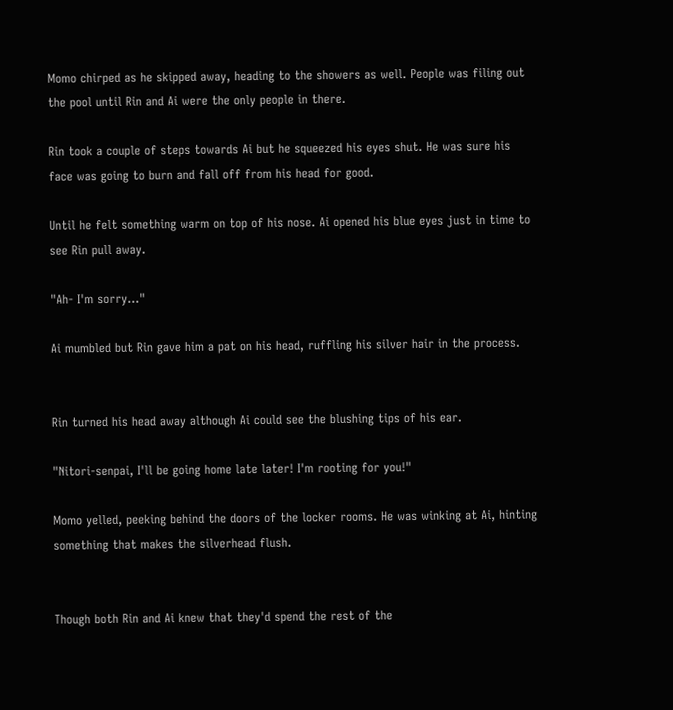Momo chirped as he skipped away, heading to the showers as well. People was filing out the pool until Rin and Ai were the only people in there.

Rin took a couple of steps towards Ai but he squeezed his eyes shut. He was sure his face was going to burn and fall off from his head for good.

Until he felt something warm on top of his nose. Ai opened his blue eyes just in time to see Rin pull away.

"Ah- I'm sorry..."

Ai mumbled but Rin gave him a pat on his head, ruffling his silver hair in the process.


Rin turned his head away although Ai could see the blushing tips of his ear.

"Nitori-senpai, I'll be going home late later! I'm rooting for you!"

Momo yelled, peeking behind the doors of the locker rooms. He was winking at Ai, hinting something that makes the silverhead flush.


Though both Rin and Ai knew that they'd spend the rest of the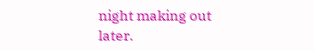night making out later.